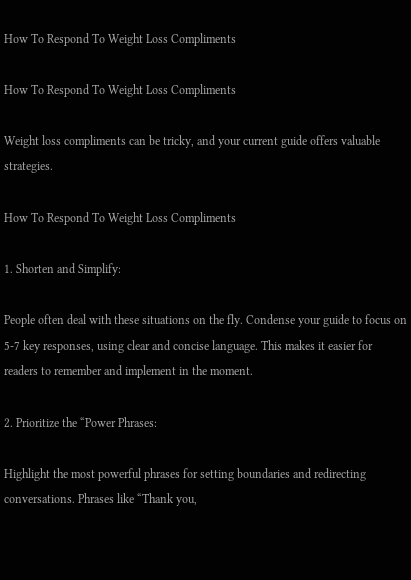How To Respond To Weight Loss Compliments

How To Respond To Weight Loss Compliments

Weight loss compliments can be tricky, and your current guide offers valuable strategies.

How To Respond To Weight Loss Compliments

1. Shorten and Simplify:

People often deal with these situations on the fly. Condense your guide to focus on 5-7 key responses, using clear and concise language. This makes it easier for readers to remember and implement in the moment.

2. Prioritize the “Power Phrases:

Highlight the most powerful phrases for setting boundaries and redirecting conversations. Phrases like “Thank you,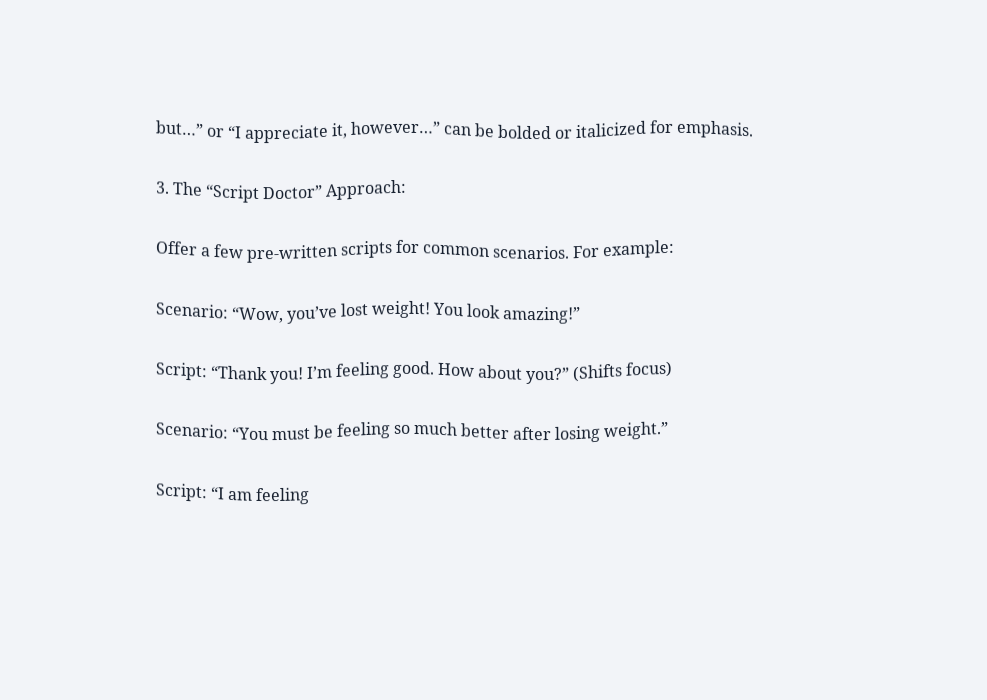but…” or “I appreciate it, however…” can be bolded or italicized for emphasis.

3. The “Script Doctor” Approach:

Offer a few pre-written scripts for common scenarios. For example:

Scenario: “Wow, you’ve lost weight! You look amazing!”

Script: “Thank you! I’m feeling good. How about you?” (Shifts focus)

Scenario: “You must be feeling so much better after losing weight.”

Script: “I am feeling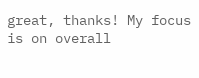great, thanks! My focus is on overall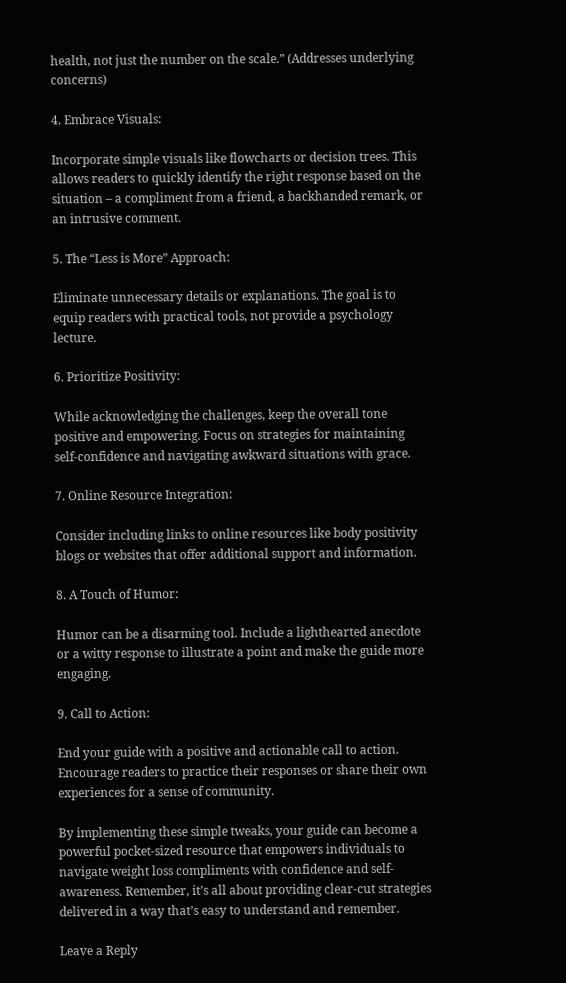health, not just the number on the scale.” (Addresses underlying concerns)

4. Embrace Visuals:

Incorporate simple visuals like flowcharts or decision trees. This allows readers to quickly identify the right response based on the situation – a compliment from a friend, a backhanded remark, or an intrusive comment.

5. The “Less is More” Approach:

Eliminate unnecessary details or explanations. The goal is to equip readers with practical tools, not provide a psychology lecture.

6. Prioritize Positivity:

While acknowledging the challenges, keep the overall tone positive and empowering. Focus on strategies for maintaining self-confidence and navigating awkward situations with grace.

7. Online Resource Integration:

Consider including links to online resources like body positivity blogs or websites that offer additional support and information.

8. A Touch of Humor:

Humor can be a disarming tool. Include a lighthearted anecdote or a witty response to illustrate a point and make the guide more engaging.

9. Call to Action:

End your guide with a positive and actionable call to action. Encourage readers to practice their responses or share their own experiences for a sense of community.

By implementing these simple tweaks, your guide can become a powerful pocket-sized resource that empowers individuals to navigate weight loss compliments with confidence and self-awareness. Remember, it’s all about providing clear-cut strategies delivered in a way that’s easy to understand and remember.

Leave a Reply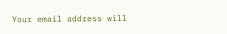Your email address will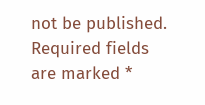not be published. Required fields are marked *